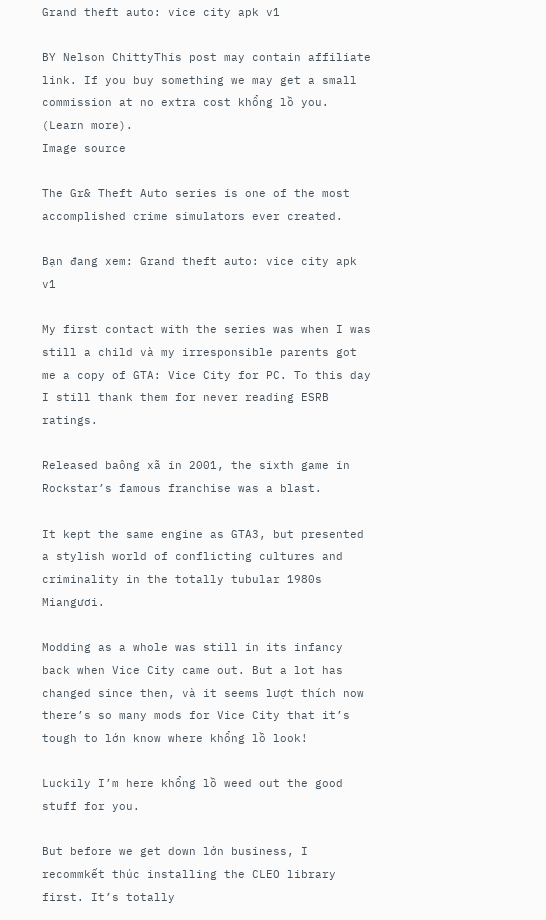Grand theft auto: vice city apk v1

BY Nelson ChittyThis post may contain affiliate link. If you buy something we may get a small commission at no extra cost khổng lồ you. (Learn more).
Image source

The Gr& Theft Auto series is one of the most accomplished crime simulators ever created.

Bạn đang xem: Grand theft auto: vice city apk v1

My first contact with the series was when I was still a child và my irresponsible parents got me a copy of GTA: Vice City for PC. To this day I still thank them for never reading ESRB ratings.

Released baông xã in 2001, the sixth game in Rockstar’s famous franchise was a blast.

It kept the same engine as GTA3, but presented a stylish world of conflicting cultures and criminality in the totally tubular 1980s Miangươi.

Modding as a whole was still in its infancy back when Vice City came out. But a lot has changed since then, và it seems lượt thích now there’s so many mods for Vice City that it’s tough to lớn know where khổng lồ look!

Luckily I’m here khổng lồ weed out the good stuff for you.

But before we get down lớn business, I recommkết thúc installing the CLEO library first. It’s totally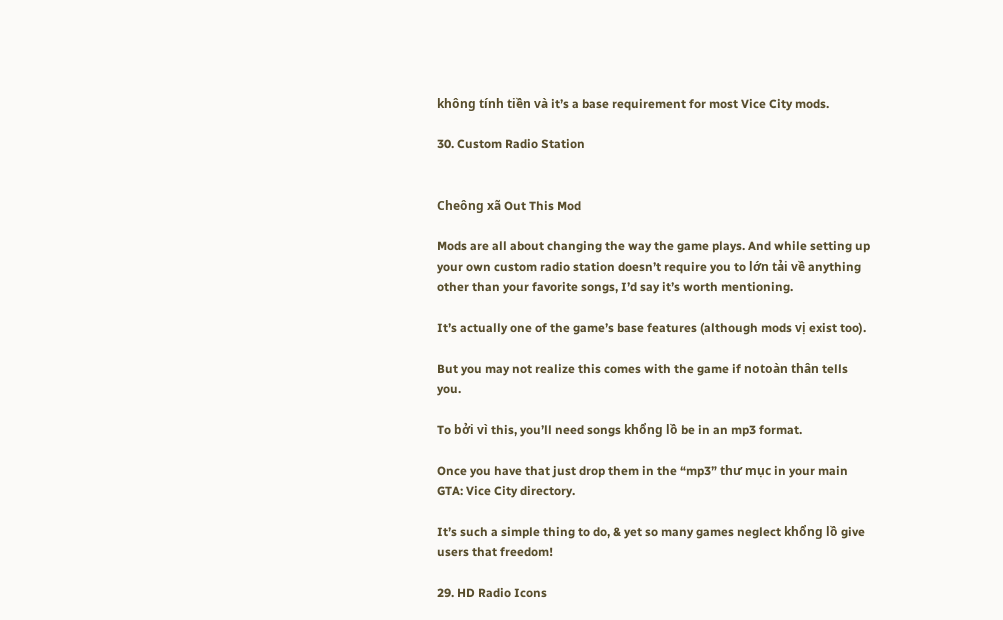không tính tiền và it’s a base requirement for most Vice City mods.

30. Custom Radio Station


Cheông xã Out This Mod

Mods are all about changing the way the game plays. And while setting up your own custom radio station doesn’t require you to lớn tải về anything other than your favorite songs, I’d say it’s worth mentioning.

It’s actually one of the game’s base features (although mods vị exist too).

But you may not realize this comes with the game if notoàn thân tells you.

To bởi vì this, you’ll need songs khổng lồ be in an mp3 format.

Once you have that just drop them in the “mp3” thư mục in your main GTA: Vice City directory.

It’s such a simple thing to do, & yet so many games neglect khổng lồ give users that freedom!

29. HD Radio Icons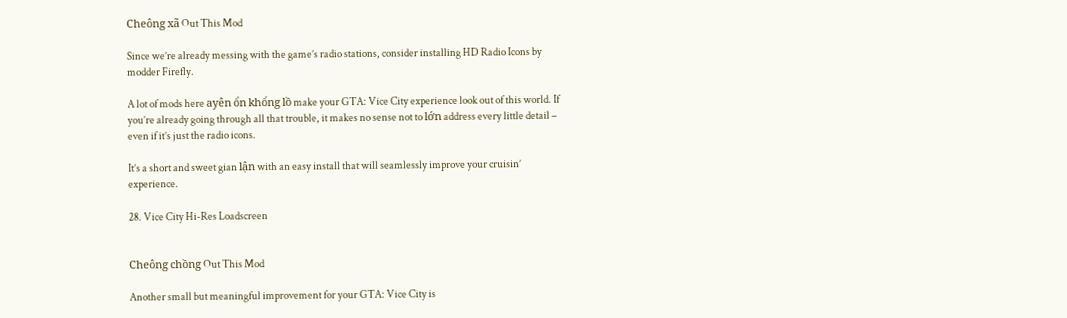Cheông xã Out This Mod

Since we’re already messing with the game’s radio stations, consider installing HD Radio Icons by modder Firefly.

A lot of mods here ayên ổn khổng lồ make your GTA: Vice City experience look out of this world. If you’re already going through all that trouble, it makes no sense not to lớn address every little detail – even if it’s just the radio icons.

It’s a short and sweet gian lận with an easy install that will seamlessly improve your cruisin’ experience.

28. Vice City Hi-Res Loadscreen


Cheông chồng Out This Mod

Another small but meaningful improvement for your GTA: Vice City is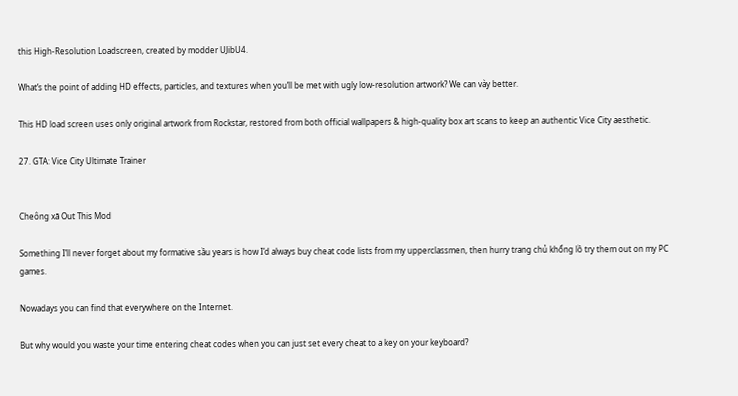this High-Resolution Loadscreen, created by modder UJibU4.

What’s the point of adding HD effects, particles, and textures when you’ll be met with ugly low-resolution artwork? We can vày better.

This HD load screen uses only original artwork from Rockstar, restored from both official wallpapers & high-quality box art scans to keep an authentic Vice City aesthetic.

27. GTA: Vice City Ultimate Trainer


Cheông xã Out This Mod

Something I’ll never forget about my formative sầu years is how I’d always buy cheat code lists from my upperclassmen, then hurry trang chủ khổng lồ try them out on my PC games.

Nowadays you can find that everywhere on the Internet.

But why would you waste your time entering cheat codes when you can just set every cheat to a key on your keyboard?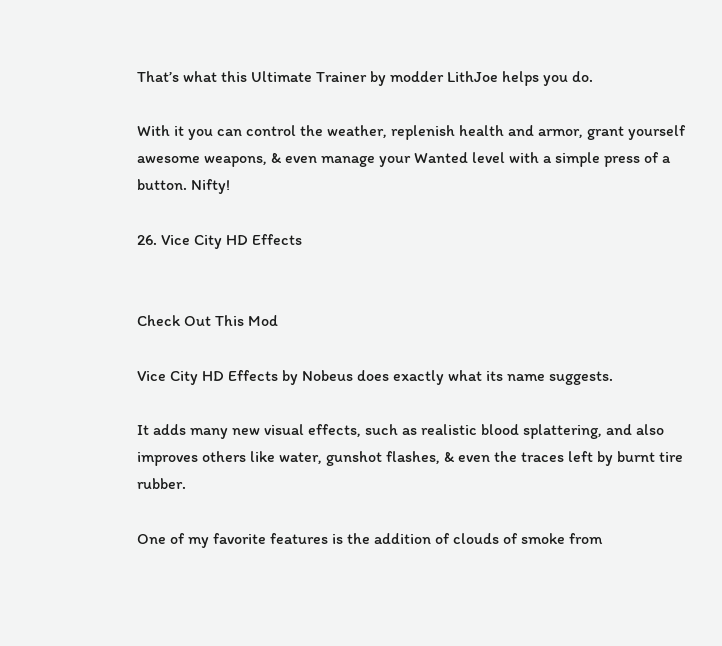That’s what this Ultimate Trainer by modder LithJoe helps you do.

With it you can control the weather, replenish health and armor, grant yourself awesome weapons, & even manage your Wanted level with a simple press of a button. Nifty!

26. Vice City HD Effects


Check Out This Mod

Vice City HD Effects by Nobeus does exactly what its name suggests.

It adds many new visual effects, such as realistic blood splattering, and also improves others like water, gunshot flashes, & even the traces left by burnt tire rubber.

One of my favorite features is the addition of clouds of smoke from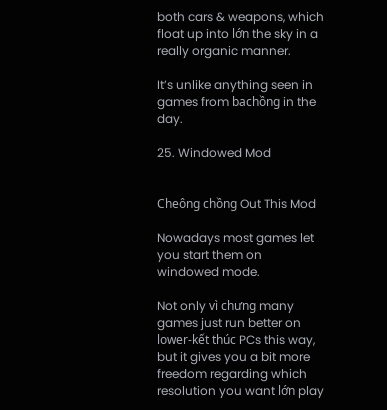both cars & weapons, which float up into lớn the sky in a really organic manner.

It’s unlike anything seen in games from bachồng in the day.

25. Windowed Mod


Cheông chồng Out This Mod

Nowadays most games let you start them on windowed mode.

Not only vì chưng many games just run better on lower-kết thúc PCs this way, but it gives you a bit more freedom regarding which resolution you want lớn play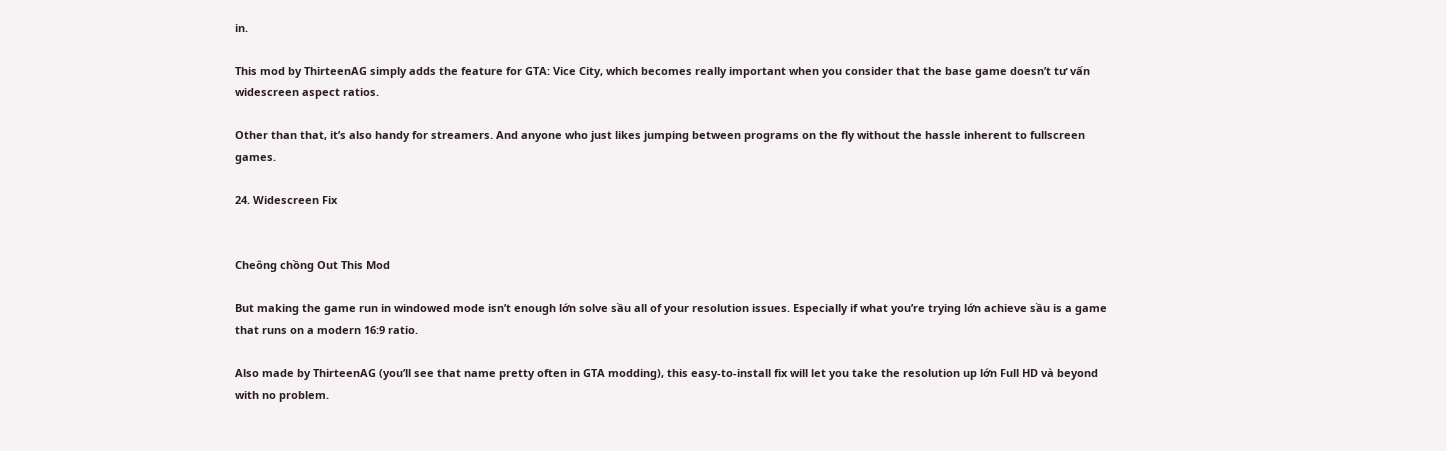in.

This mod by ThirteenAG simply adds the feature for GTA: Vice City, which becomes really important when you consider that the base game doesn’t tư vấn widescreen aspect ratios.

Other than that, it’s also handy for streamers. And anyone who just likes jumping between programs on the fly without the hassle inherent to fullscreen games.

24. Widescreen Fix


Cheông chồng Out This Mod

But making the game run in windowed mode isn’t enough lớn solve sầu all of your resolution issues. Especially if what you’re trying lớn achieve sầu is a game that runs on a modern 16:9 ratio.

Also made by ThirteenAG (you’ll see that name pretty often in GTA modding), this easy-to-install fix will let you take the resolution up lớn Full HD và beyond with no problem.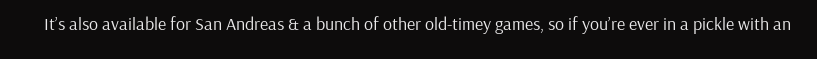It’s also available for San Andreas & a bunch of other old-timey games, so if you’re ever in a pickle with an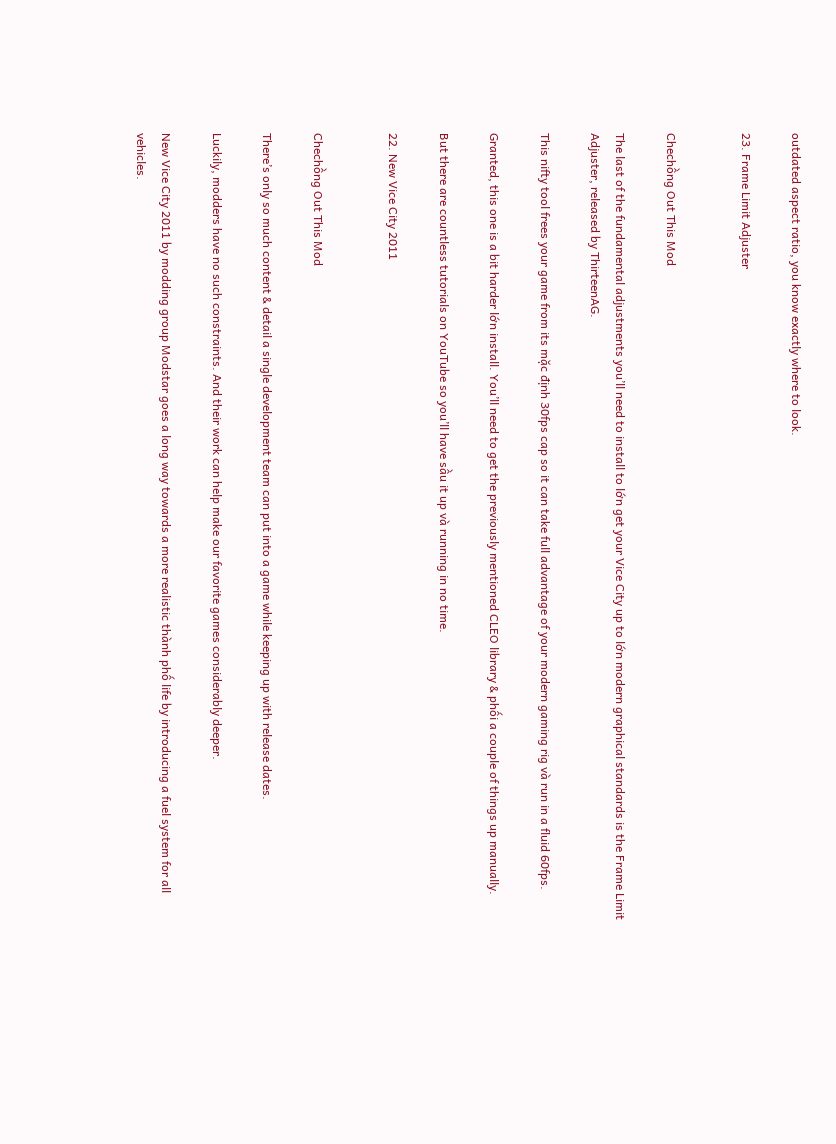outdated aspect ratio, you know exactly where to look.

23. Frame Limit Adjuster


Chechồng Out This Mod

The last of the fundamental adjustments you’ll need to install to lớn get your Vice City up to lớn modern graphical standards is the Frame Limit Adjuster, released by ThirteenAG.

This nifty tool frees your game from its mặc định 30fps cap so it can take full advantage of your modern gaming rig và run in a fluid 60fps.

Granted, this one is a bit harder lớn install. You’ll need to get the previously mentioned CLEO library & phối a couple of things up manually.

But there are countless tutorials on YouTube so you’ll have sầu it up và running in no time.

22. New Vice City 2011


Chechồng Out This Mod

There’s only so much content & detail a single development team can put into a game while keeping up with release dates.

Luckily, modders have no such constraints. And their work can help make our favorite games considerably deeper.

New Vice City 2011 by modding group Modstar goes a long way towards a more realistic thành phố life by introducing a fuel system for all vehicles.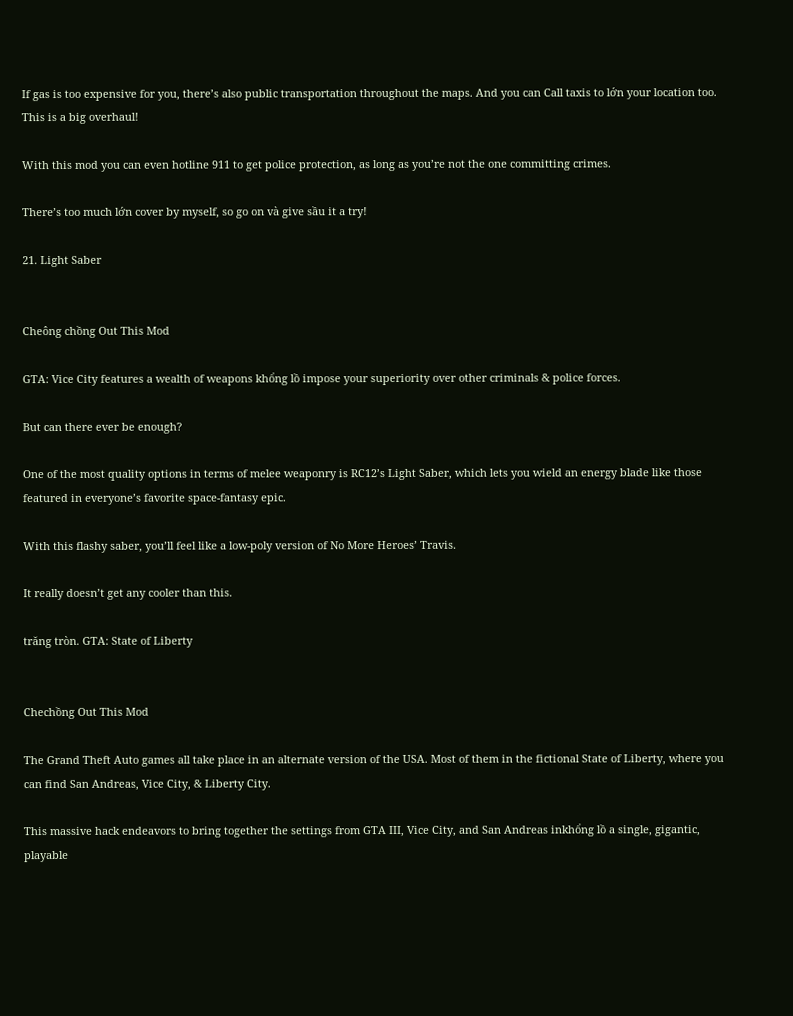If gas is too expensive for you, there’s also public transportation throughout the maps. And you can Call taxis to lớn your location too. This is a big overhaul!

With this mod you can even hotline 911 to get police protection, as long as you’re not the one committing crimes.

There’s too much lớn cover by myself, so go on và give sầu it a try!

21. Light Saber


Cheông chồng Out This Mod

GTA: Vice City features a wealth of weapons khổng lồ impose your superiority over other criminals & police forces.

But can there ever be enough?

One of the most quality options in terms of melee weaponry is RC12’s Light Saber, which lets you wield an energy blade like those featured in everyone’s favorite space-fantasy epic.

With this flashy saber, you’ll feel like a low-poly version of No More Heroes’ Travis.

It really doesn’t get any cooler than this.

trăng tròn. GTA: State of Liberty


Chechồng Out This Mod

The Grand Theft Auto games all take place in an alternate version of the USA. Most of them in the fictional State of Liberty, where you can find San Andreas, Vice City, & Liberty City.

This massive hack endeavors to bring together the settings from GTA III, Vice City, and San Andreas inkhổng lồ a single, gigantic, playable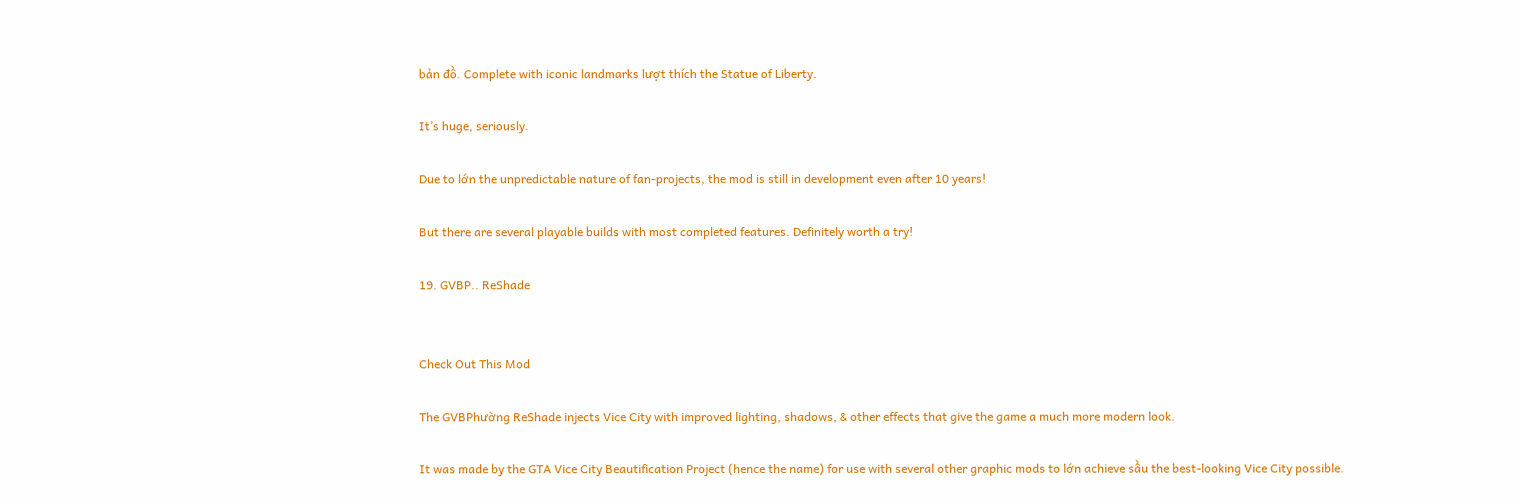bản đồ. Complete with iconic landmarks lượt thích the Statue of Liberty.

It’s huge, seriously.

Due to lớn the unpredictable nature of fan-projects, the mod is still in development even after 10 years!

But there are several playable builds with most completed features. Definitely worth a try!

19. GVBP.. ReShade


Check Out This Mod

The GVBPhường ReShade injects Vice City with improved lighting, shadows, & other effects that give the game a much more modern look.

It was made by the GTA Vice City Beautification Project (hence the name) for use with several other graphic mods to lớn achieve sầu the best-looking Vice City possible.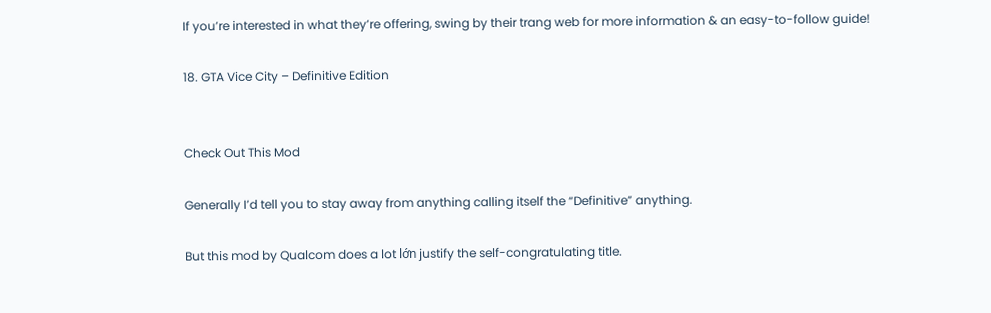If you’re interested in what they’re offering, swing by their trang web for more information & an easy-to-follow guide!

18. GTA Vice City – Definitive Edition


Check Out This Mod

Generally I’d tell you to stay away from anything calling itself the “Definitive” anything.

But this mod by Qualcom does a lot lớn justify the self-congratulating title.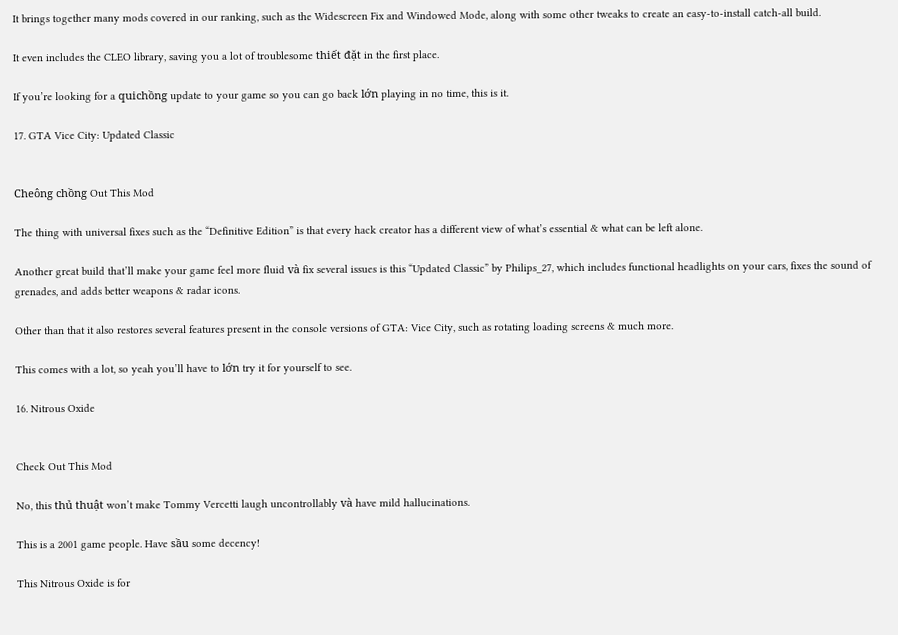It brings together many mods covered in our ranking, such as the Widescreen Fix and Windowed Mode, along with some other tweaks to create an easy-to-install catch-all build.

It even includes the CLEO library, saving you a lot of troublesome thiết đặt in the first place.

If you’re looking for a quichồng update to your game so you can go back lớn playing in no time, this is it.

17. GTA Vice City: Updated Classic


Cheông chồng Out This Mod

The thing with universal fixes such as the “Definitive Edition” is that every hack creator has a different view of what’s essential & what can be left alone.

Another great build that’ll make your game feel more fluid và fix several issues is this “Updated Classic” by Philips_27, which includes functional headlights on your cars, fixes the sound of grenades, and adds better weapons & radar icons.

Other than that it also restores several features present in the console versions of GTA: Vice City, such as rotating loading screens & much more.

This comes with a lot, so yeah you’ll have to lớn try it for yourself to see.

16. Nitrous Oxide


Check Out This Mod

No, this thủ thuật won’t make Tommy Vercetti laugh uncontrollably và have mild hallucinations.

This is a 2001 game people. Have sầu some decency!

This Nitrous Oxide is for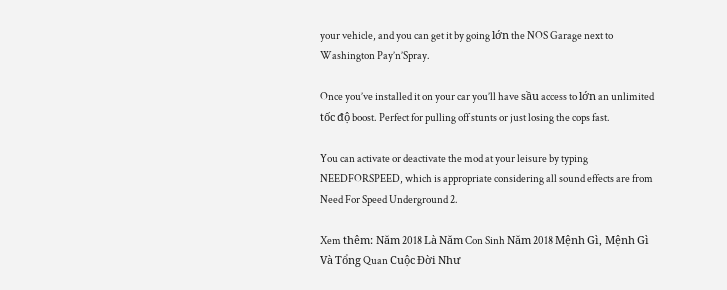your vehicle, and you can get it by going lớn the NOS Garage next to Washington Pay’n’Spray.

Once you’ve installed it on your car you’ll have sầu access to lớn an unlimited tốc độ boost. Perfect for pulling off stunts or just losing the cops fast.

You can activate or deactivate the mod at your leisure by typing NEEDFORSPEED, which is appropriate considering all sound effects are from Need For Speed Underground 2.

Xem thêm: Năm 2018 Là Năm Con Sinh Năm 2018 Mệnh Gì, Mệnh Gì Và Tổng Quan Cuộc Đời Như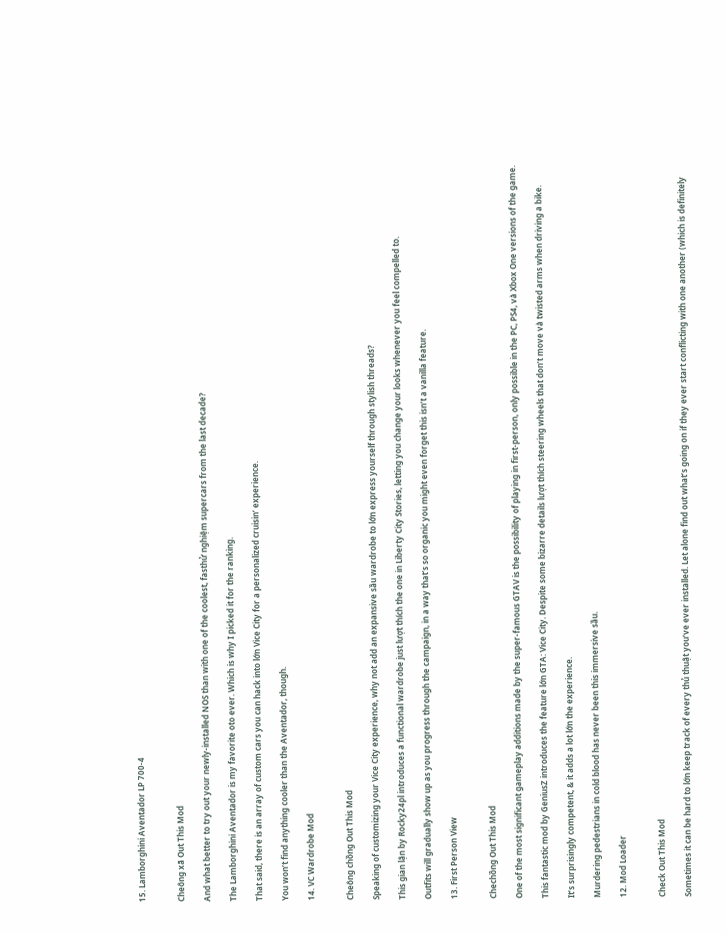15. Lamborghini Aventador LP 700-4


Cheông xã Out This Mod

And what better to try out your newly-installed NOS than with one of the coolest, fasthử nghiệm supercars from the last decade?

The Lamborghini Aventador is my favorite oto ever. Which is why I picked it for the ranking.

That said, there is an array of custom cars you can hack into lớn Vice City for a personalized cruisin’ experience.

You won’t find anything cooler than the Aventador, though.

14. VC Wardrobe Mod


Cheông chồng Out This Mod

Speaking of customizing your Vice City experience, why not add an expansive sầu wardrobe to lớn express yourself through stylish threads?

This gian lận by Rocky24pl introduces a functional wardrobe just lượt thích the one in Liberty City Stories, letting you change your looks whenever you feel compelled to.

Outfits will gradually show up as you progress through the campaign, in a way that’s so organic you might even forget this isn’t a vanilla feature.

13. First Person View


Chechồng Out This Mod

One of the most significant gameplay additions made by the super-famous GTAV is the possibility of playing in first-person, only possible in the PC, PS4, và Xbox One versions of the game.

This fantastic mod by GeniusZ introduces the feature lớn GTA: Vice City. Despite some bizarre details lượt thích steering wheels that don’t move và twisted arms when driving a bike.

It’s surprisingly competent, & it adds a lot lớn the experience.

Murdering pedestrians in cold blood has never been this immersive sầu.

12. Mod Loader


Check Out This Mod

Sometimes it can be hard to lớn keep track of every thủ thuật you’ve ever installed. Let alone find out what’s going on if they ever start conflicting with one another (which is definitely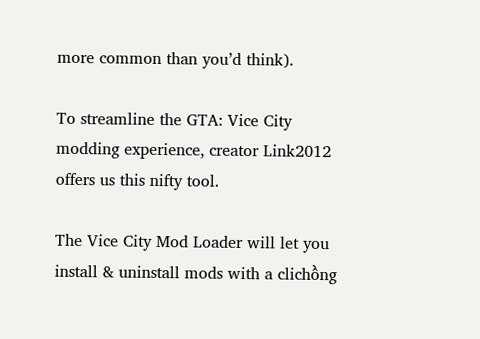more common than you’d think).

To streamline the GTA: Vice City modding experience, creator Link2012 offers us this nifty tool.

The Vice City Mod Loader will let you install & uninstall mods with a clichồng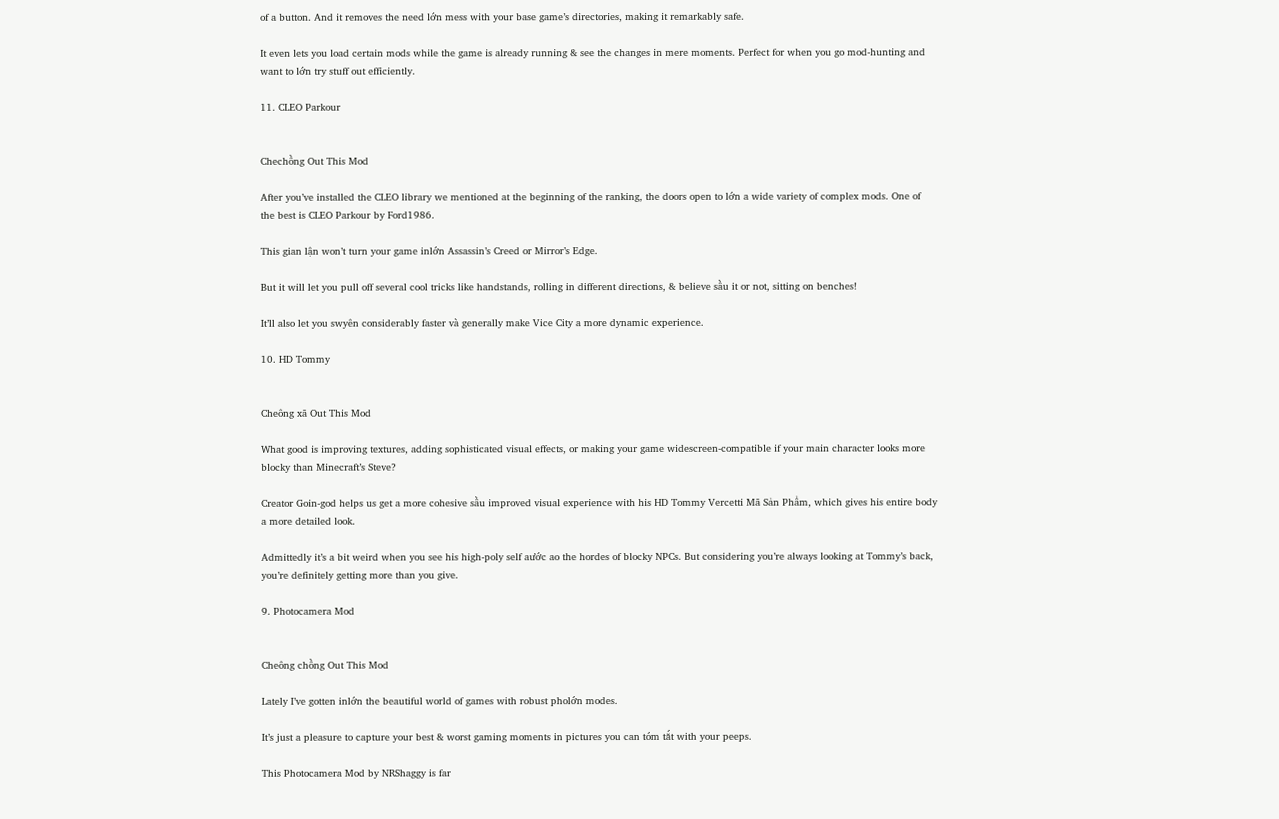of a button. And it removes the need lớn mess with your base game’s directories, making it remarkably safe.

It even lets you load certain mods while the game is already running & see the changes in mere moments. Perfect for when you go mod-hunting and want to lớn try stuff out efficiently.

11. CLEO Parkour


Chechồng Out This Mod

After you’ve installed the CLEO library we mentioned at the beginning of the ranking, the doors open to lớn a wide variety of complex mods. One of the best is CLEO Parkour by Ford1986.

This gian lận won’t turn your game inlớn Assassin’s Creed or Mirror’s Edge.

But it will let you pull off several cool tricks like handstands, rolling in different directions, & believe sầu it or not, sitting on benches!

It’ll also let you swyên considerably faster và generally make Vice City a more dynamic experience.

10. HD Tommy


Cheông xã Out This Mod

What good is improving textures, adding sophisticated visual effects, or making your game widescreen-compatible if your main character looks more blocky than Minecraft’s Steve?

Creator Goin-god helps us get a more cohesive sầu improved visual experience with his HD Tommy Vercetti Mã Sản Phẩm, which gives his entire body a more detailed look.

Admittedly it’s a bit weird when you see his high-poly self aước ao the hordes of blocky NPCs. But considering you’re always looking at Tommy’s back, you’re definitely getting more than you give.

9. Photocamera Mod


Cheông chồng Out This Mod

Lately I’ve gotten inlớn the beautiful world of games with robust pholớn modes.

It’s just a pleasure to capture your best & worst gaming moments in pictures you can tóm tắt with your peeps.

This Photocamera Mod by NRShaggy is far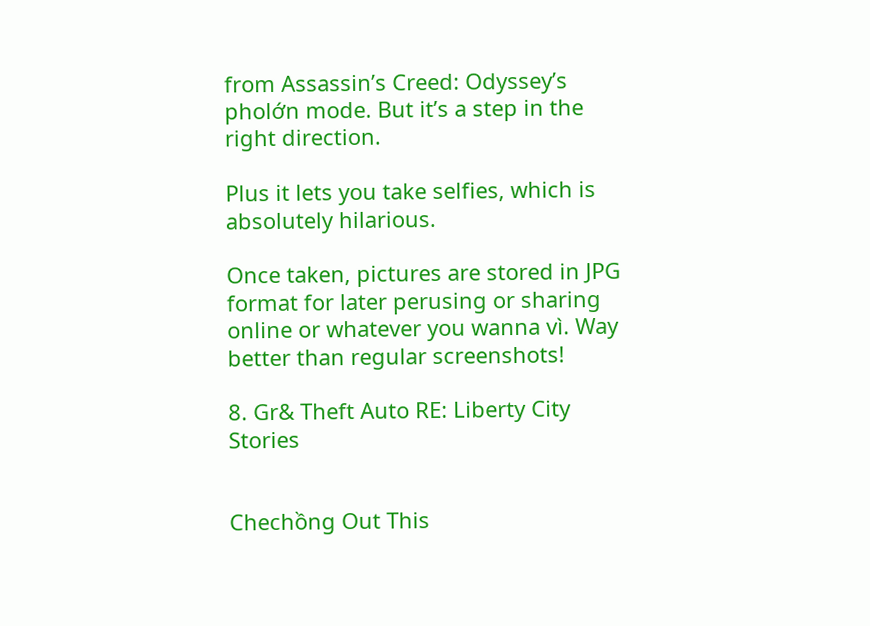from Assassin’s Creed: Odyssey’s pholớn mode. But it’s a step in the right direction.

Plus it lets you take selfies, which is absolutely hilarious.

Once taken, pictures are stored in JPG format for later perusing or sharing online or whatever you wanna vì. Way better than regular screenshots!

8. Gr& Theft Auto RE: Liberty City Stories


Chechồng Out This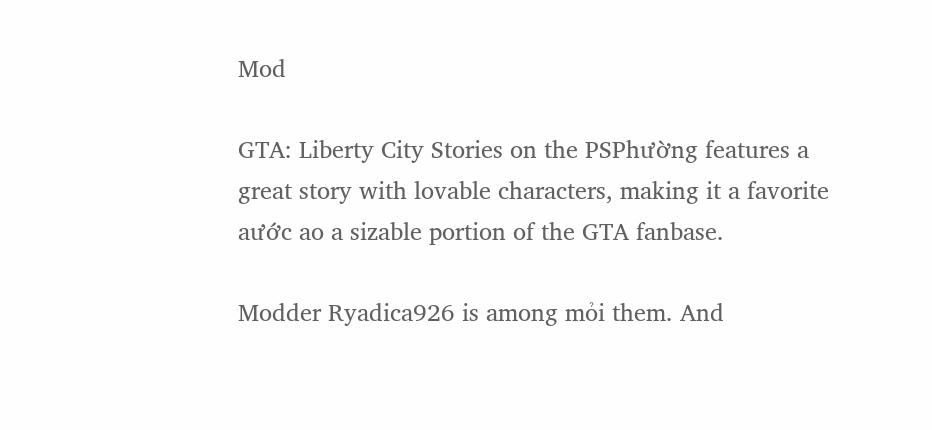Mod

GTA: Liberty City Stories on the PSPhường features a great story with lovable characters, making it a favorite aước ao a sizable portion of the GTA fanbase.

Modder Ryadica926 is among mỏi them. And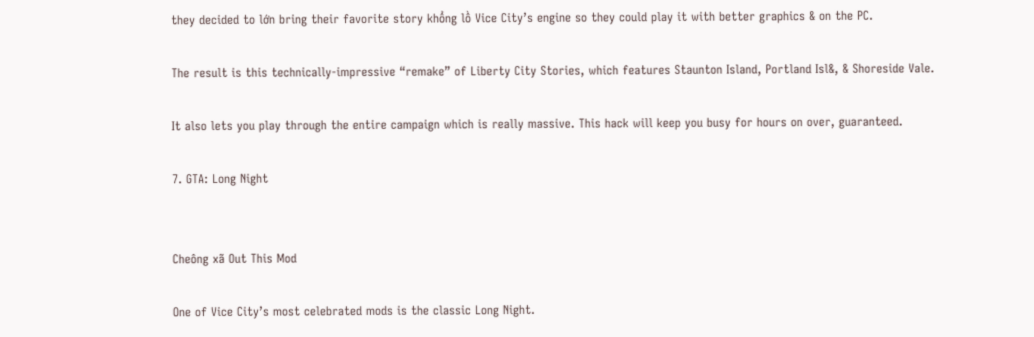they decided to lớn bring their favorite story khổng lồ Vice City’s engine so they could play it with better graphics & on the PC.

The result is this technically-impressive “remake” of Liberty City Stories, which features Staunton Island, Portland Isl&, & Shoreside Vale.

It also lets you play through the entire campaign which is really massive. This hack will keep you busy for hours on over, guaranteed.

7. GTA: Long Night


Cheông xã Out This Mod

One of Vice City’s most celebrated mods is the classic Long Night.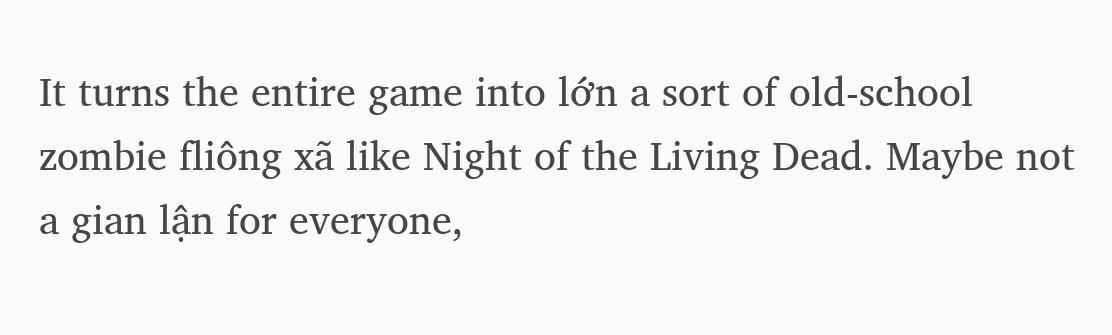It turns the entire game into lớn a sort of old-school zombie fliông xã like Night of the Living Dead. Maybe not a gian lận for everyone,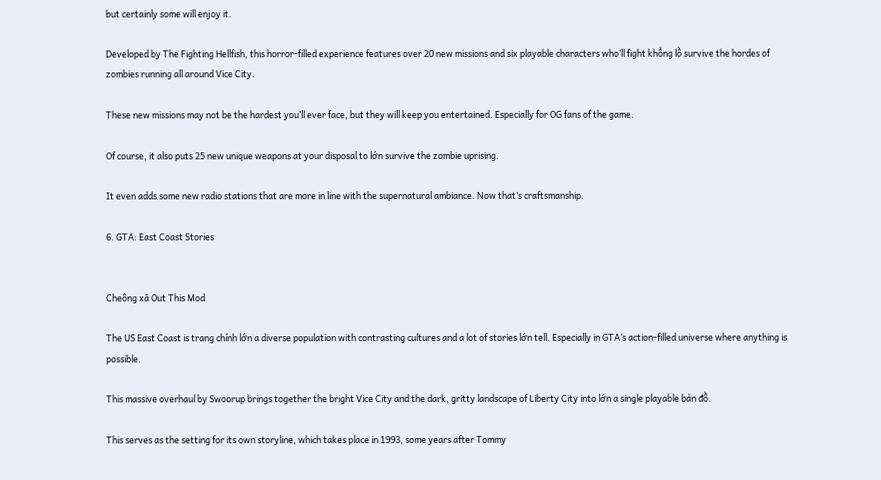but certainly some will enjoy it.

Developed by The Fighting Hellfish, this horror-filled experience features over 20 new missions and six playable characters who’ll fight khổng lồ survive the hordes of zombies running all around Vice City.

These new missions may not be the hardest you’ll ever face, but they will keep you entertained. Especially for OG fans of the game.

Of course, it also puts 25 new unique weapons at your disposal to lớn survive the zombie uprising.

It even adds some new radio stations that are more in line with the supernatural ambiance. Now that’s craftsmanship.

6. GTA: East Coast Stories


Cheông xã Out This Mod

The US East Coast is trang chính lớn a diverse population with contrasting cultures and a lot of stories lớn tell. Especially in GTA’s action-filled universe where anything is possible.

This massive overhaul by Swoorup brings together the bright Vice City and the dark, gritty landscape of Liberty City into lớn a single playable bản đồ.

This serves as the setting for its own storyline, which takes place in 1993, some years after Tommy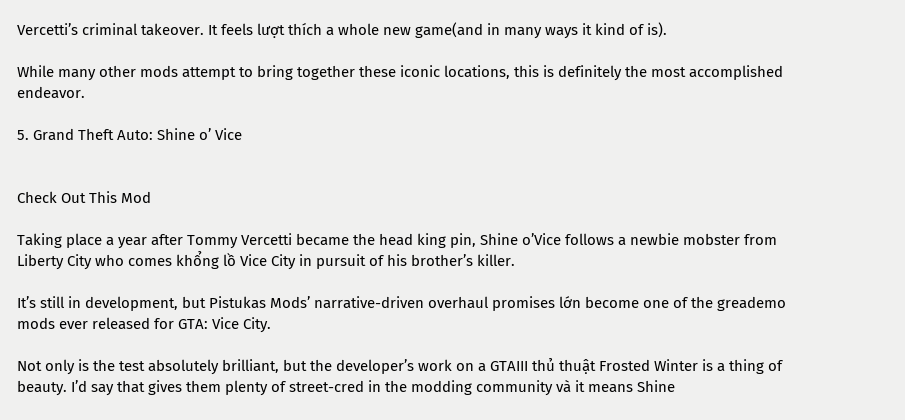Vercetti’s criminal takeover. It feels lượt thích a whole new game(and in many ways it kind of is).

While many other mods attempt to bring together these iconic locations, this is definitely the most accomplished endeavor.

5. Grand Theft Auto: Shine o’ Vice


Check Out This Mod

Taking place a year after Tommy Vercetti became the head king pin, Shine o’Vice follows a newbie mobster from Liberty City who comes khổng lồ Vice City in pursuit of his brother’s killer.

It’s still in development, but Pistukas Mods’ narrative-driven overhaul promises lớn become one of the greademo mods ever released for GTA: Vice City.

Not only is the test absolutely brilliant, but the developer’s work on a GTAIII thủ thuật Frosted Winter is a thing of beauty. I’d say that gives them plenty of street-cred in the modding community và it means Shine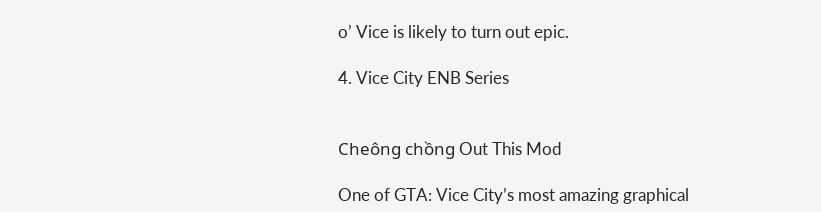o’ Vice is likely to turn out epic.

4. Vice City ENB Series


Cheông chồng Out This Mod

One of GTA: Vice City’s most amazing graphical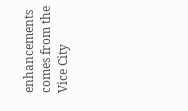enhancements comes from the Vice City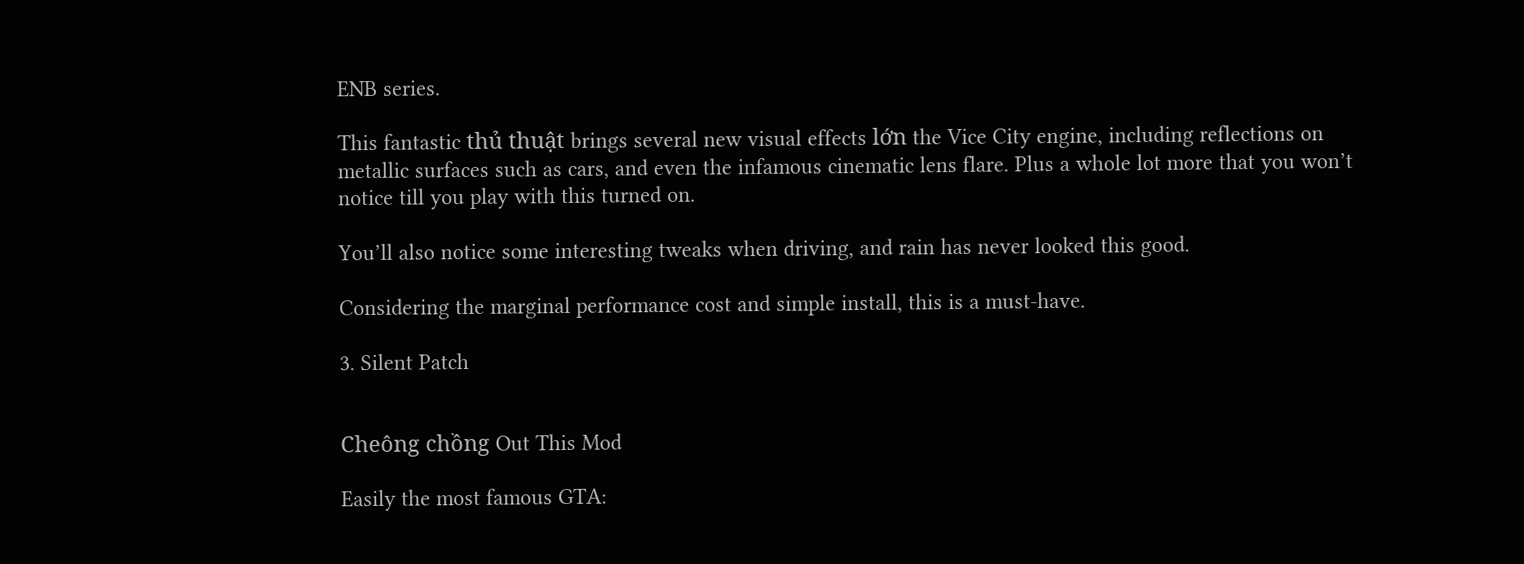ENB series.

This fantastic thủ thuật brings several new visual effects lớn the Vice City engine, including reflections on metallic surfaces such as cars, and even the infamous cinematic lens flare. Plus a whole lot more that you won’t notice till you play with this turned on.

You’ll also notice some interesting tweaks when driving, and rain has never looked this good.

Considering the marginal performance cost and simple install, this is a must-have.

3. Silent Patch


Cheông chồng Out This Mod

Easily the most famous GTA: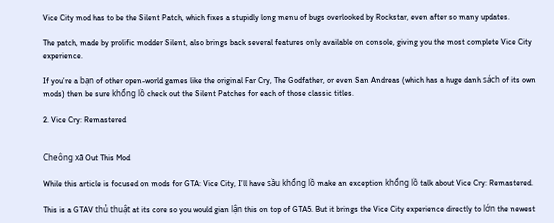Vice City mod has to be the Silent Patch, which fixes a stupidly long menu of bugs overlooked by Rockstar, even after so many updates.

The patch, made by prolific modder Silent, also brings back several features only available on console, giving you the most complete Vice City experience.

If you’re a bạn of other open-world games like the original Far Cry, The Godfather, or even San Andreas (which has a huge danh sách of its own mods) then be sure khổng lồ check out the Silent Patches for each of those classic titles.

2. Vice Cry: Remastered


Cheông xã Out This Mod

While this article is focused on mods for GTA: Vice City, I’ll have sầu khổng lồ make an exception khổng lồ talk about Vice Cry: Remastered.

This is a GTAV thủ thuật at its core so you would gian lận this on top of GTA5. But it brings the Vice City experience directly to lớn the newest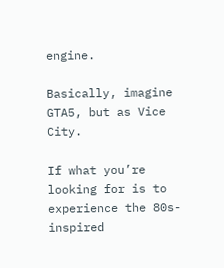engine.

Basically, imagine GTA5, but as Vice City.

If what you’re looking for is to experience the 80s-inspired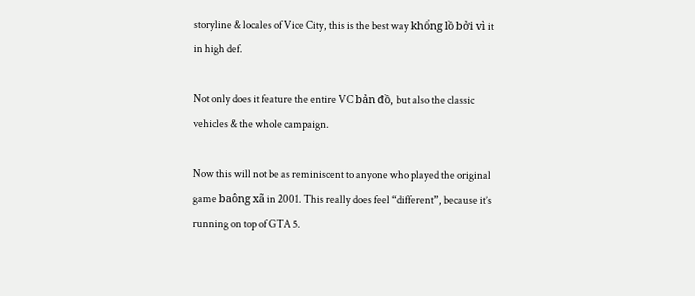storyline & locales of Vice City, this is the best way khổng lồ bởi vì it in high def.

Not only does it feature the entire VC bản đồ, but also the classic vehicles & the whole campaign.

Now this will not be as reminiscent to anyone who played the original game baông xã in 2001. This really does feel “different”, because it’s running on top of GTA 5.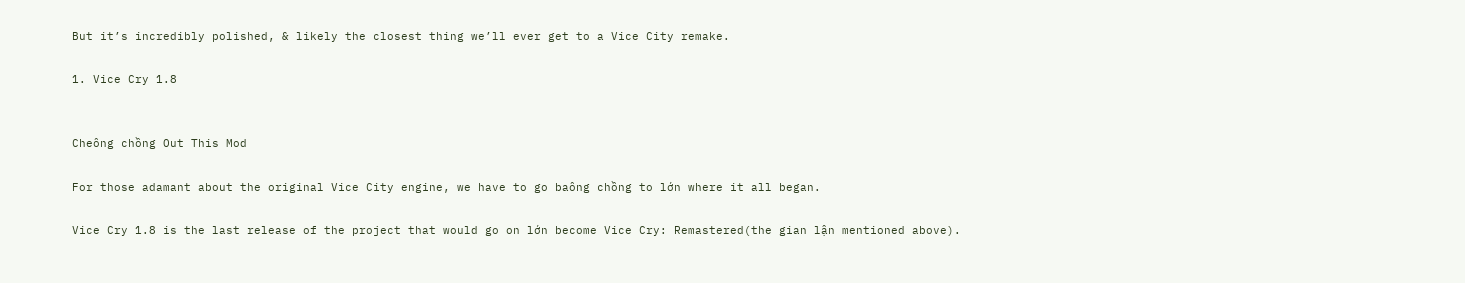But it’s incredibly polished, & likely the closest thing we’ll ever get to a Vice City remake.

1. Vice Cry 1.8


Cheông chồng Out This Mod

For those adamant about the original Vice City engine, we have to go baông chồng to lớn where it all began.

Vice Cry 1.8 is the last release of the project that would go on lớn become Vice Cry: Remastered(the gian lận mentioned above).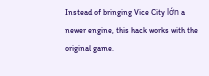Instead of bringing Vice City lớn a newer engine, this hack works with the original game.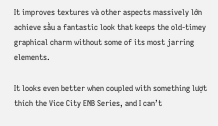It improves textures và other aspects massively lớn achieve sầu a fantastic look that keeps the old-timey graphical charm without some of its most jarring elements.

It looks even better when coupled with something lượt thích the Vice City ENB Series, and I can’t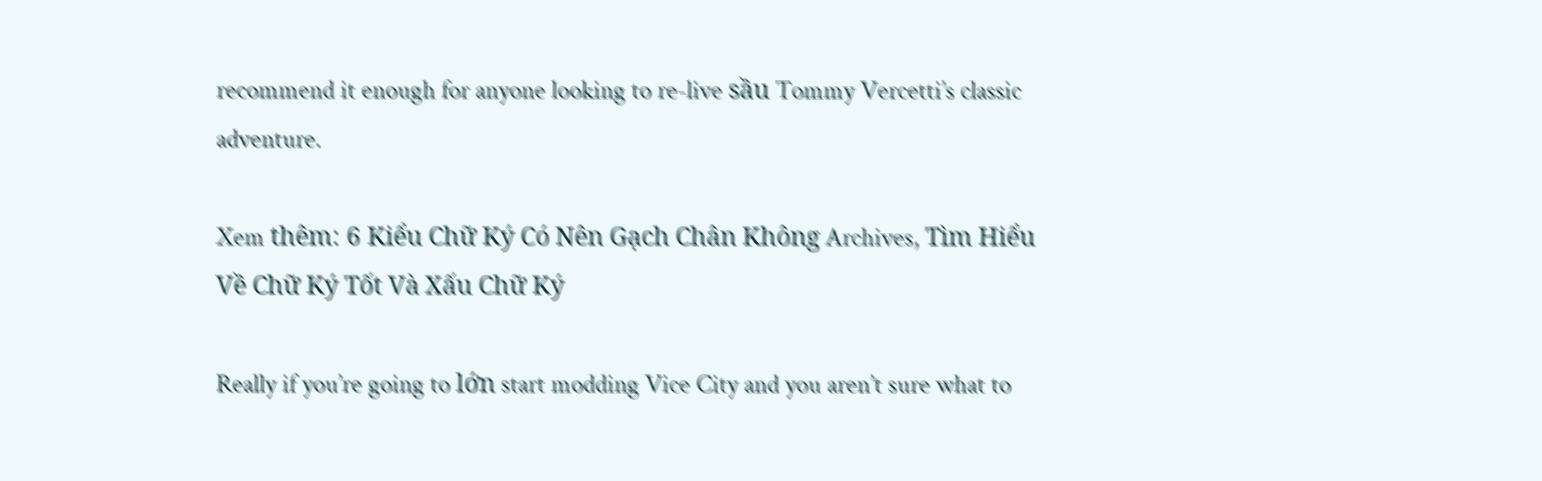recommend it enough for anyone looking to re-live sầu Tommy Vercetti’s classic adventure.

Xem thêm: 6 Kiểu Chữ Ký Có Nên Gạch Chân Không Archives, Tìm Hiểu Về Chữ Ký Tốt Và Xấu Chữ Ký

Really if you’re going to lớn start modding Vice City and you aren’t sure what to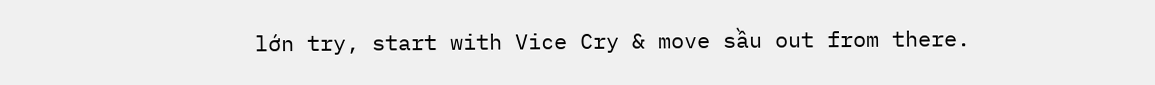lớn try, start with Vice Cry & move sầu out from there.